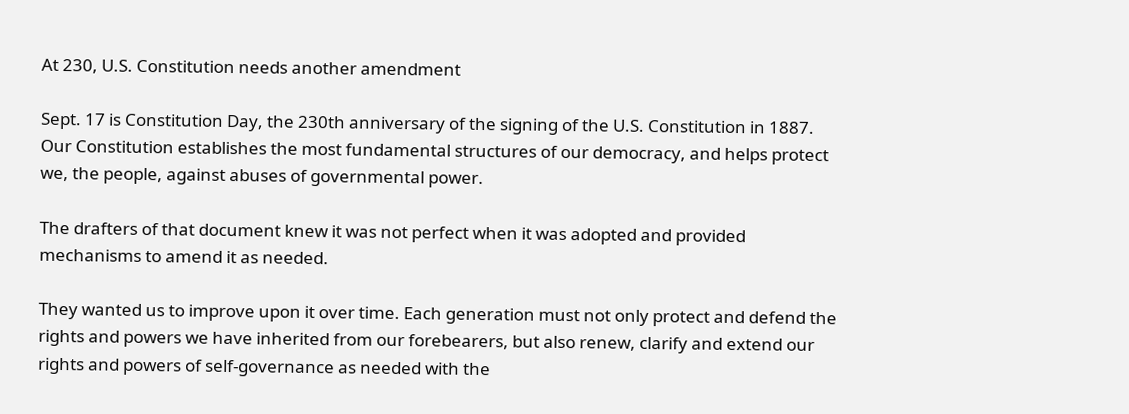At 230, U.S. Constitution needs another amendment

Sept. 17 is Constitution Day, the 230th anniversary of the signing of the U.S. Constitution in 1887. Our Constitution establishes the most fundamental structures of our democracy, and helps protect we, the people, against abuses of governmental power.

The drafters of that document knew it was not perfect when it was adopted and provided mechanisms to amend it as needed.

They wanted us to improve upon it over time. Each generation must not only protect and defend the rights and powers we have inherited from our forebearers, but also renew, clarify and extend our rights and powers of self-governance as needed with the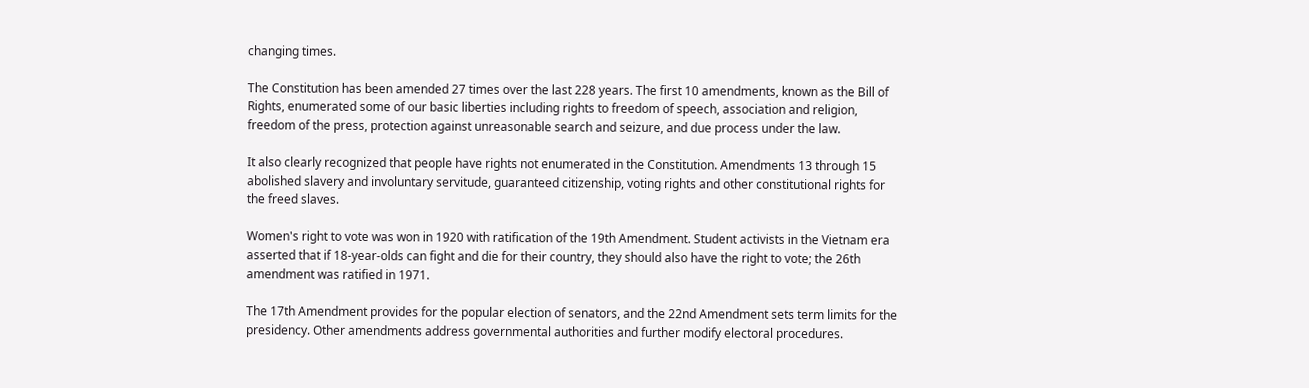changing times.

The Constitution has been amended 27 times over the last 228 years. The first 10 amendments, known as the Bill of Rights, enumerated some of our basic liberties including rights to freedom of speech, association and religion, freedom of the press, protection against unreasonable search and seizure, and due process under the law.

It also clearly recognized that people have rights not enumerated in the Constitution. Amendments 13 through 15 abolished slavery and involuntary servitude, guaranteed citizenship, voting rights and other constitutional rights for the freed slaves.

Women's right to vote was won in 1920 with ratification of the 19th Amendment. Student activists in the Vietnam era asserted that if 18-year-olds can fight and die for their country, they should also have the right to vote; the 26th amendment was ratified in 1971.

The 17th Amendment provides for the popular election of senators, and the 22nd Amendment sets term limits for the presidency. Other amendments address governmental authorities and further modify electoral procedures.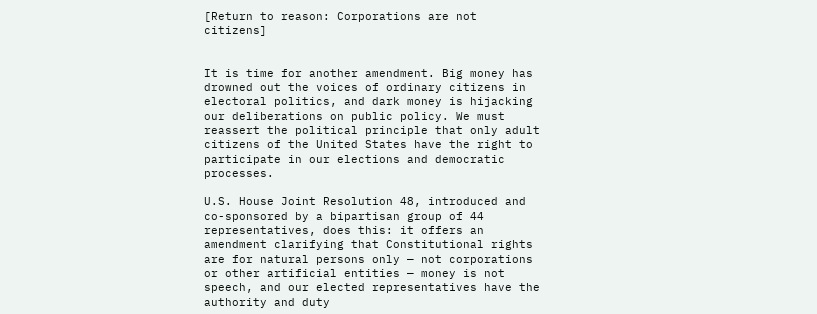[Return to reason: Corporations are not citizens]


It is time for another amendment. Big money has drowned out the voices of ordinary citizens in electoral politics, and dark money is hijacking our deliberations on public policy. We must reassert the political principle that only adult citizens of the United States have the right to participate in our elections and democratic processes.

U.S. House Joint Resolution 48, introduced and co-sponsored by a bipartisan group of 44 representatives, does this: it offers an amendment clarifying that Constitutional rights are for natural persons only — not corporations or other artificial entities — money is not speech, and our elected representatives have the authority and duty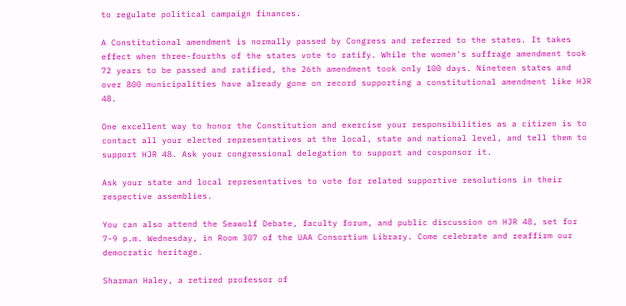to regulate political campaign finances.

A Constitutional amendment is normally passed by Congress and referred to the states. It takes effect when three-fourths of the states vote to ratify. While the women's suffrage amendment took 72 years to be passed and ratified, the 26th amendment took only 100 days. Nineteen states and over 800 municipalities have already gone on record supporting a constitutional amendment like HJR 48.

One excellent way to honor the Constitution and exercise your responsibilities as a citizen is to contact all your elected representatives at the local, state and national level, and tell them to support HJR 48. Ask your congressional delegation to support and cosponsor it.

Ask your state and local representatives to vote for related supportive resolutions in their respective assemblies.

You can also attend the Seawolf Debate, faculty forum, and public discussion on HJR 48, set for 7-9 p.m. Wednesday, in Room 307 of the UAA Consortium Library. Come celebrate and reaffirm our democratic heritage.

Sharman Haley, a retired professor of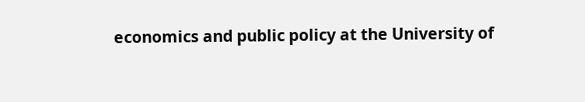economics and public policy at the University of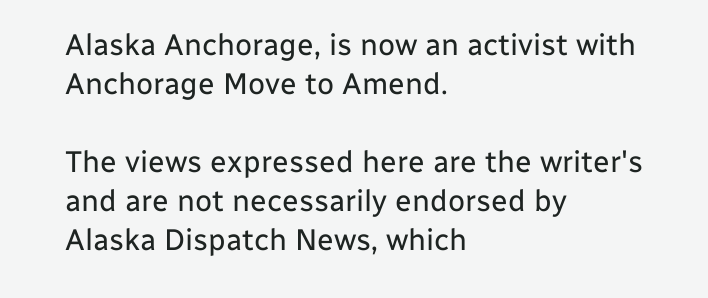Alaska Anchorage, is now an activist with Anchorage Move to Amend.

The views expressed here are the writer's and are not necessarily endorsed by Alaska Dispatch News, which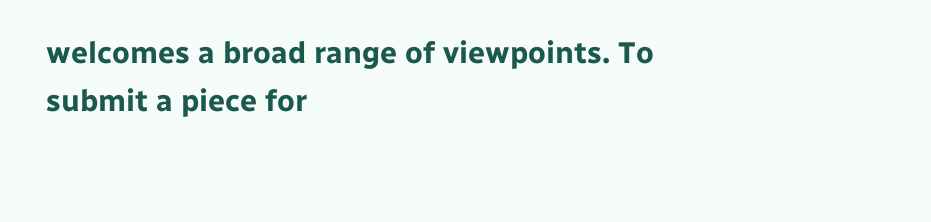welcomes a broad range of viewpoints. To submit a piece for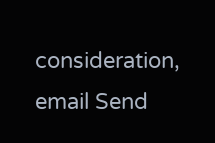consideration, email Send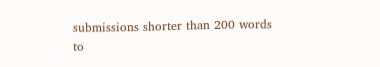submissions shorter than 200 words to